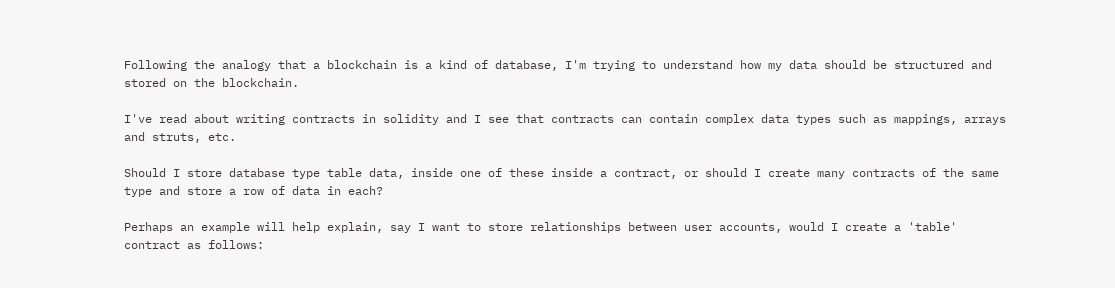Following the analogy that a blockchain is a kind of database, I'm trying to understand how my data should be structured and stored on the blockchain.

I've read about writing contracts in solidity and I see that contracts can contain complex data types such as mappings, arrays and struts, etc.

Should I store database type table data, inside one of these inside a contract, or should I create many contracts of the same type and store a row of data in each?

Perhaps an example will help explain, say I want to store relationships between user accounts, would I create a 'table' contract as follows: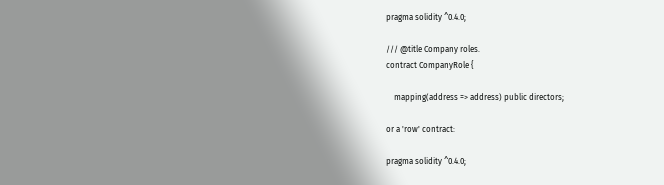pragma solidity ^0.4.0;

/// @title Company roles.
contract CompanyRole {

    mapping(address => address) public directors;

or a 'row' contract:

pragma solidity ^0.4.0;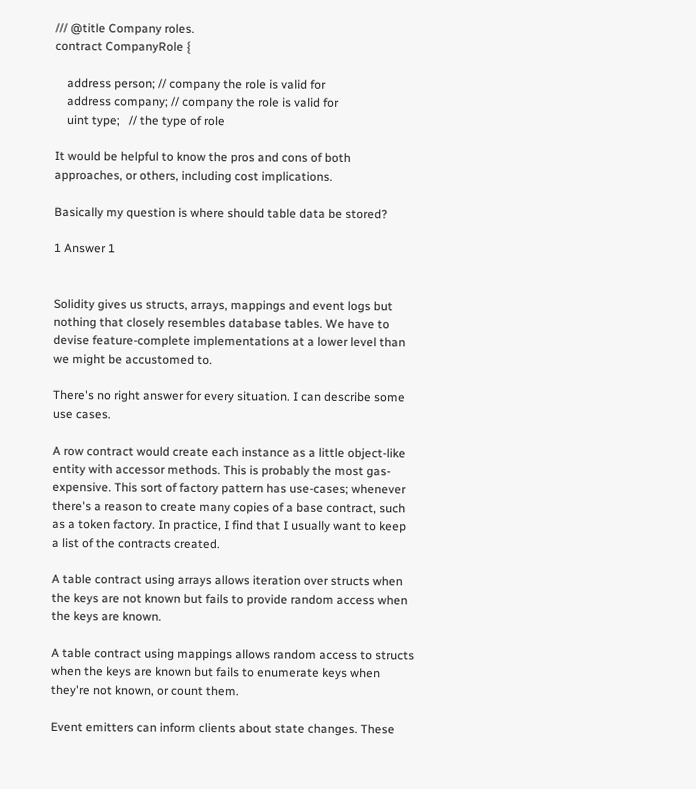/// @title Company roles.
contract CompanyRole {

    address person; // company the role is valid for
    address company; // company the role is valid for
    uint type;   // the type of role

It would be helpful to know the pros and cons of both approaches, or others, including cost implications.

Basically my question is where should table data be stored?

1 Answer 1


Solidity gives us structs, arrays, mappings and event logs but nothing that closely resembles database tables. We have to devise feature-complete implementations at a lower level than we might be accustomed to.

There's no right answer for every situation. I can describe some use cases.

A row contract would create each instance as a little object-like entity with accessor methods. This is probably the most gas-expensive. This sort of factory pattern has use-cases; whenever there's a reason to create many copies of a base contract, such as a token factory. In practice, I find that I usually want to keep a list of the contracts created.

A table contract using arrays allows iteration over structs when the keys are not known but fails to provide random access when the keys are known.

A table contract using mappings allows random access to structs when the keys are known but fails to enumerate keys when they're not known, or count them.

Event emitters can inform clients about state changes. These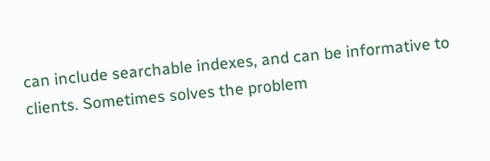can include searchable indexes, and can be informative to clients. Sometimes solves the problem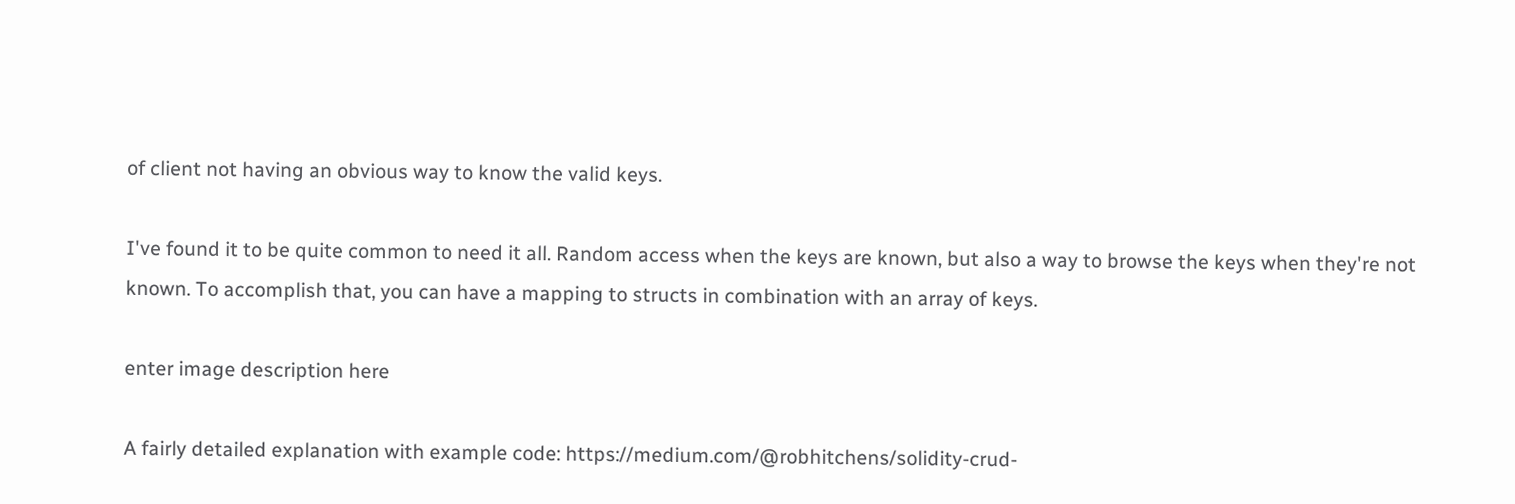of client not having an obvious way to know the valid keys.

I've found it to be quite common to need it all. Random access when the keys are known, but also a way to browse the keys when they're not known. To accomplish that, you can have a mapping to structs in combination with an array of keys.

enter image description here

A fairly detailed explanation with example code: https://medium.com/@robhitchens/solidity-crud-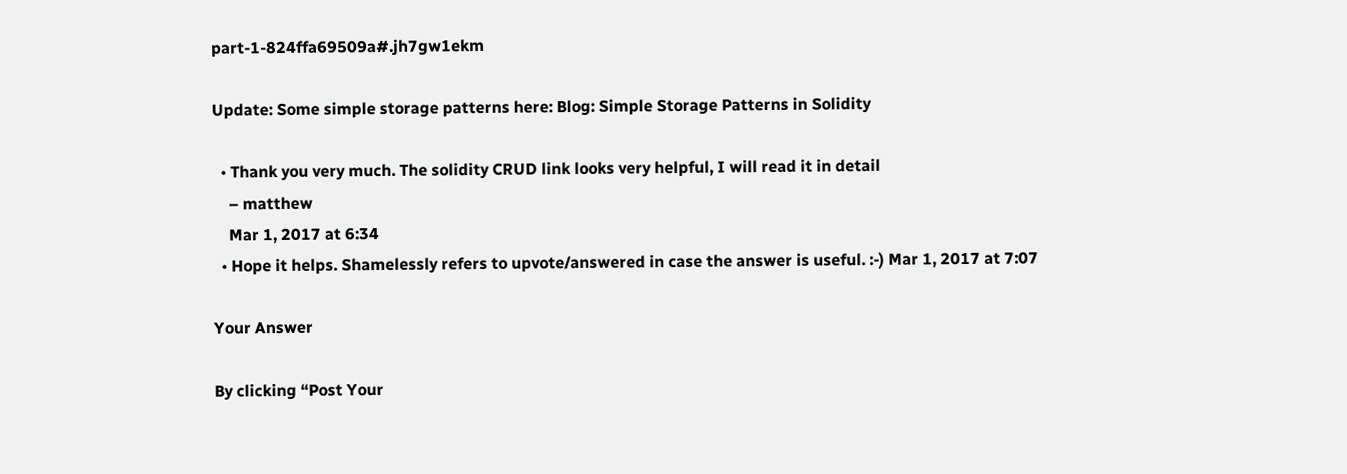part-1-824ffa69509a#.jh7gw1ekm

Update: Some simple storage patterns here: Blog: Simple Storage Patterns in Solidity

  • Thank you very much. The solidity CRUD link looks very helpful, I will read it in detail
    – matthew
    Mar 1, 2017 at 6:34
  • Hope it helps. Shamelessly refers to upvote/answered in case the answer is useful. :-) Mar 1, 2017 at 7:07

Your Answer

By clicking “Post Your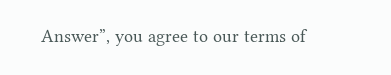Answer”, you agree to our terms of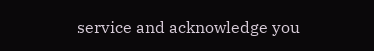service and acknowledge you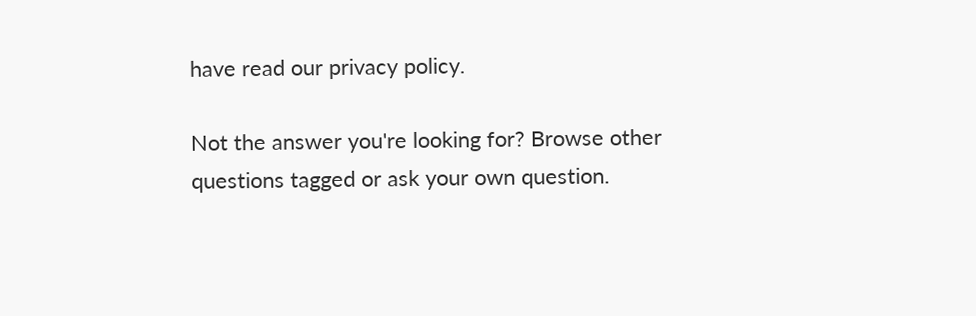have read our privacy policy.

Not the answer you're looking for? Browse other questions tagged or ask your own question.